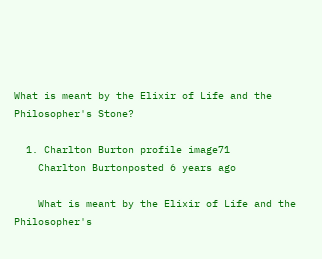What is meant by the Elixir of Life and the Philosopher's Stone?

  1. Charlton Burton profile image71
    Charlton Burtonposted 6 years ago

    What is meant by the Elixir of Life and the Philosopher's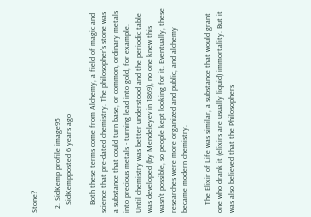Stone?

  2. SidKemp profile image95
    SidKempposted 6 years ago

    Both these terms come from Alchemy, a field of magic and science that pre-dated chemistry. The philosopher's stone was a substance that could turn base, or common, ordinary metals into precious metals - turning lead into gold, for example. Until chemistry was better understood and the periodic table was developed (by Mendeleyev in 1869), no one knew this wasn't possible, so people kept looking for it. Eventually, these researches were more organized and public, and alchemy became modern chemistry.

    The Elixir of Life was similar, a substance that would grant one who drank it (elixirs are usually liquid) immortality. But it was also believed that the Philosophers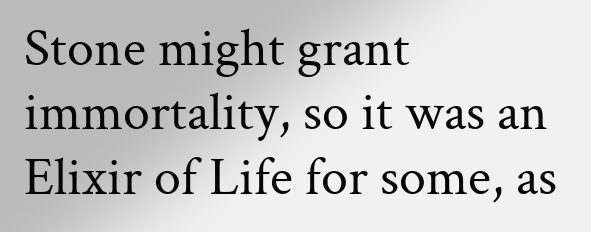Stone might grant immortality, so it was an Elixir of Life for some, as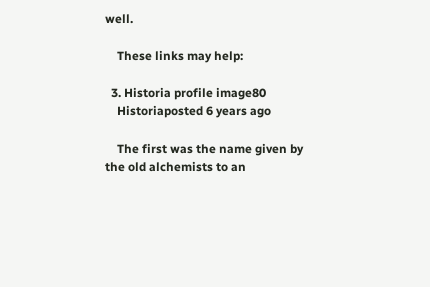well.

    These links may help:

  3. Historia profile image80
    Historiaposted 6 years ago

    The first was the name given by the old alchemists to an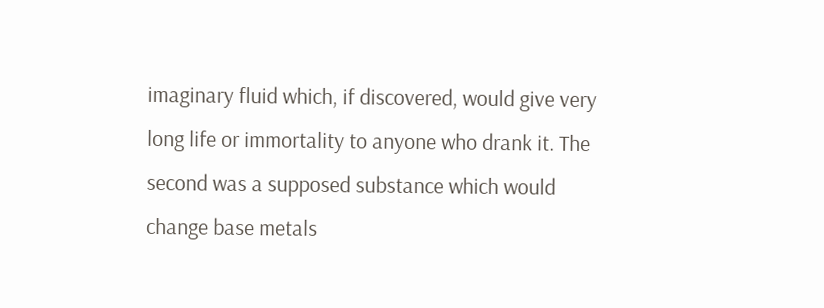imaginary fluid which, if discovered, would give very long life or immortality to anyone who drank it. The second was a supposed substance which would change base metals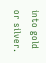into gold or silver.